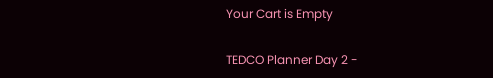Your Cart is Empty

TEDCO Planner Day 2 -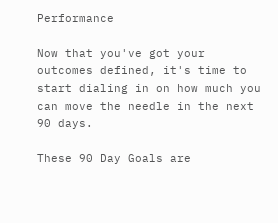Performance

Now that you've got your outcomes defined, it's time to start dialing in on how much you can move the needle in the next 90 days.

These 90 Day Goals are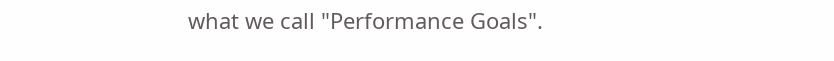what we call "Performance Goals".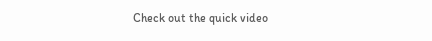Check out the quick video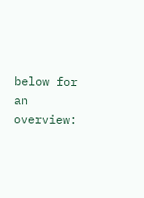below for an overview: